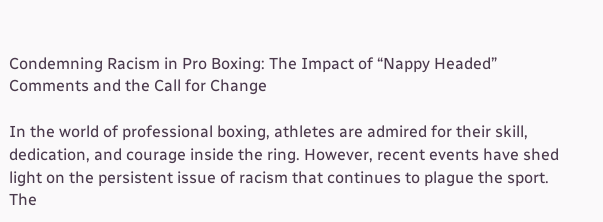Condemning Racism in Pro Boxing: The Impact of “Nappy Headed” Comments and the Call for Change

In the world of professional boxing, athletes are admired for their skill, dedication, and courage inside the ring. However, recent events have shed light on the persistent issue of racism that continues to plague the sport. The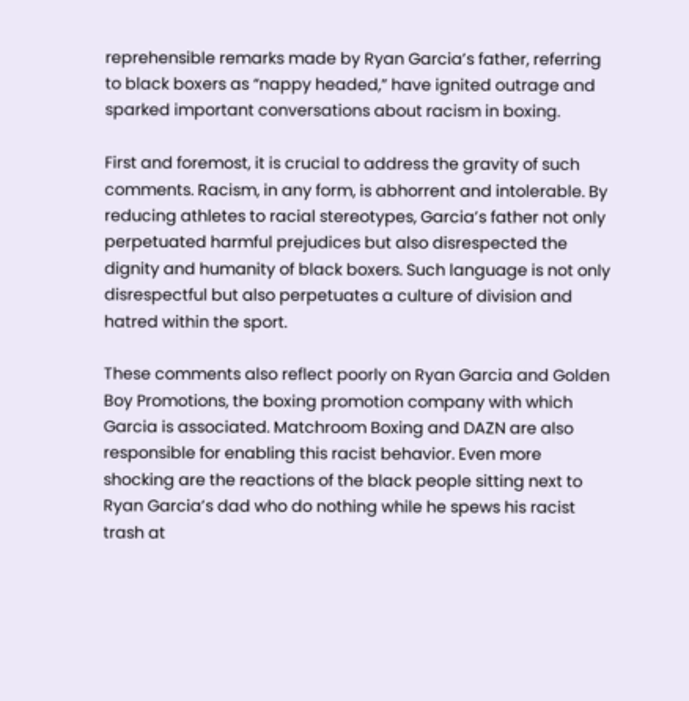reprehensible remarks made by Ryan Garcia’s father, referring to black boxers as “nappy headed,” have ignited outrage and sparked important conversations about racism in boxing.

First and foremost, it is crucial to address the gravity of such comments. Racism, in any form, is abhorrent and intolerable. By reducing athletes to racial stereotypes, Garcia’s father not only perpetuated harmful prejudices but also disrespected the dignity and humanity of black boxers. Such language is not only disrespectful but also perpetuates a culture of division and hatred within the sport.

These comments also reflect poorly on Ryan Garcia and Golden Boy Promotions, the boxing promotion company with which Garcia is associated. Matchroom Boxing and DAZN are also responsible for enabling this racist behavior. Even more shocking are the reactions of the black people sitting next to Ryan Garcia’s dad who do nothing while he spews his racist trash at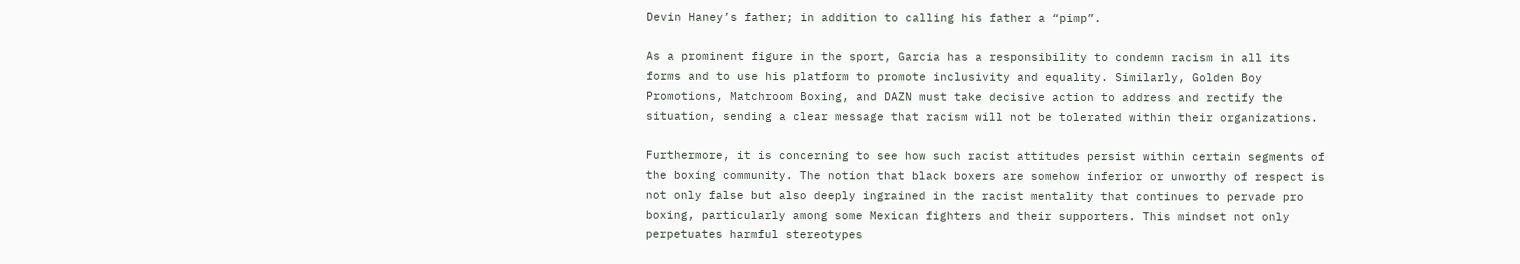Devin Haney’s father; in addition to calling his father a “pimp”.

As a prominent figure in the sport, Garcia has a responsibility to condemn racism in all its forms and to use his platform to promote inclusivity and equality. Similarly, Golden Boy Promotions, Matchroom Boxing, and DAZN must take decisive action to address and rectify the situation, sending a clear message that racism will not be tolerated within their organizations.

Furthermore, it is concerning to see how such racist attitudes persist within certain segments of the boxing community. The notion that black boxers are somehow inferior or unworthy of respect is not only false but also deeply ingrained in the racist mentality that continues to pervade pro boxing, particularly among some Mexican fighters and their supporters. This mindset not only perpetuates harmful stereotypes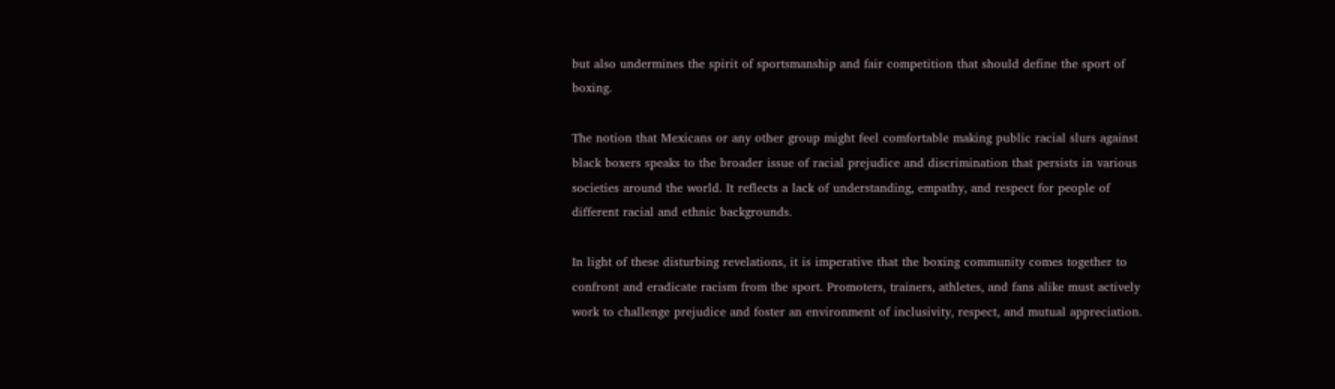but also undermines the spirit of sportsmanship and fair competition that should define the sport of boxing.

The notion that Mexicans or any other group might feel comfortable making public racial slurs against black boxers speaks to the broader issue of racial prejudice and discrimination that persists in various societies around the world. It reflects a lack of understanding, empathy, and respect for people of different racial and ethnic backgrounds.

In light of these disturbing revelations, it is imperative that the boxing community comes together to confront and eradicate racism from the sport. Promoters, trainers, athletes, and fans alike must actively work to challenge prejudice and foster an environment of inclusivity, respect, and mutual appreciation.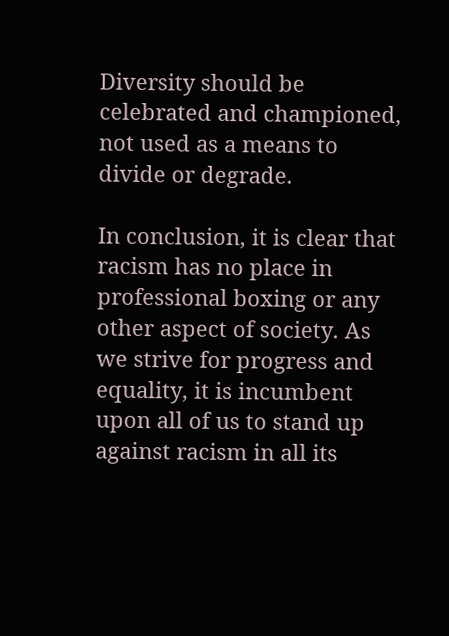Diversity should be celebrated and championed, not used as a means to divide or degrade.

In conclusion, it is clear that racism has no place in professional boxing or any other aspect of society. As we strive for progress and equality, it is incumbent upon all of us to stand up against racism in all its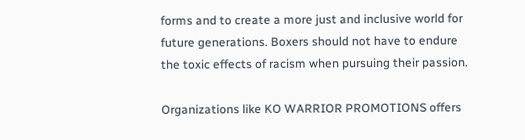forms and to create a more just and inclusive world for future generations. Boxers should not have to endure the toxic effects of racism when pursuing their passion.

Organizations like KO WARRIOR PROMOTIONS offers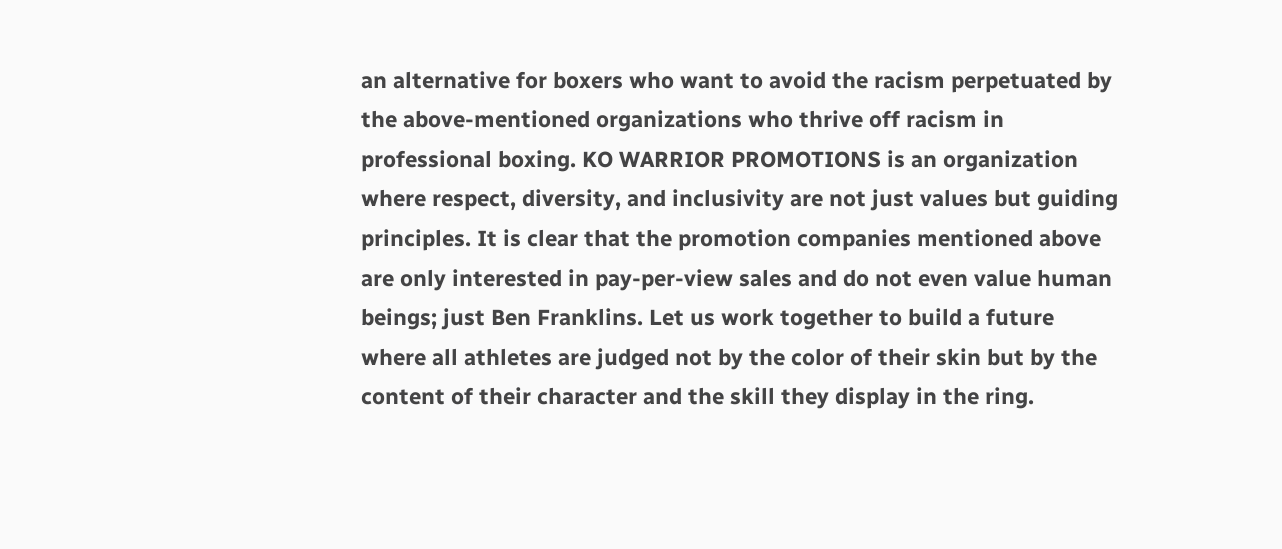an alternative for boxers who want to avoid the racism perpetuated by the above-mentioned organizations who thrive off racism in professional boxing. KO WARRIOR PROMOTIONS is an organization where respect, diversity, and inclusivity are not just values but guiding principles. It is clear that the promotion companies mentioned above are only interested in pay-per-view sales and do not even value human beings; just Ben Franklins. Let us work together to build a future where all athletes are judged not by the color of their skin but by the content of their character and the skill they display in the ring.